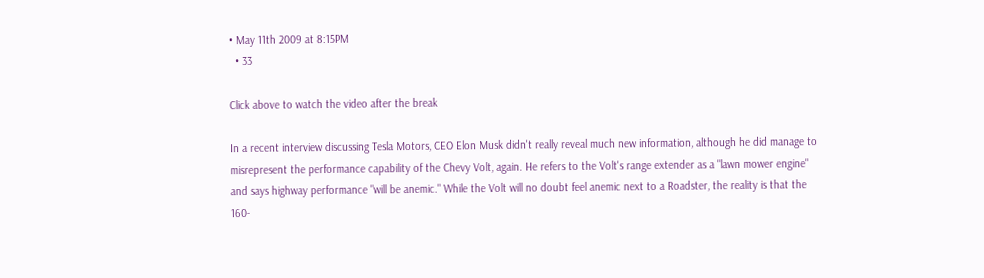• May 11th 2009 at 8:15PM
  • 33

Click above to watch the video after the break

In a recent interview discussing Tesla Motors, CEO Elon Musk didn't really reveal much new information, although he did manage to misrepresent the performance capability of the Chevy Volt, again. He refers to the Volt's range extender as a "lawn mower engine" and says highway performance "will be anemic." While the Volt will no doubt feel anemic next to a Roadster, the reality is that the 160-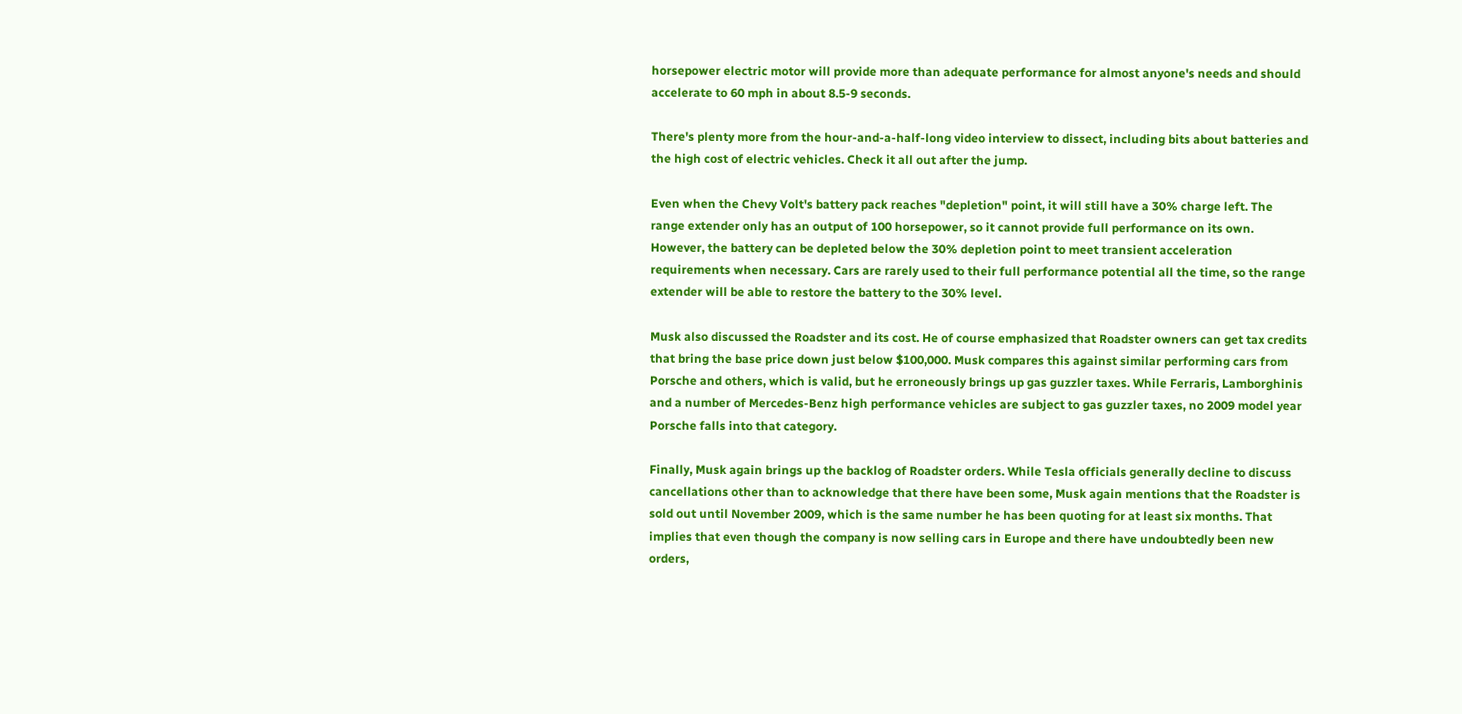horsepower electric motor will provide more than adequate performance for almost anyone's needs and should accelerate to 60 mph in about 8.5-9 seconds.

There's plenty more from the hour-and-a-half-long video interview to dissect, including bits about batteries and the high cost of electric vehicles. Check it all out after the jump.

Even when the Chevy Volt's battery pack reaches "depletion" point, it will still have a 30% charge left. The range extender only has an output of 100 horsepower, so it cannot provide full performance on its own. However, the battery can be depleted below the 30% depletion point to meet transient acceleration requirements when necessary. Cars are rarely used to their full performance potential all the time, so the range extender will be able to restore the battery to the 30% level.

Musk also discussed the Roadster and its cost. He of course emphasized that Roadster owners can get tax credits that bring the base price down just below $100,000. Musk compares this against similar performing cars from Porsche and others, which is valid, but he erroneously brings up gas guzzler taxes. While Ferraris, Lamborghinis and a number of Mercedes-Benz high performance vehicles are subject to gas guzzler taxes, no 2009 model year Porsche falls into that category.

Finally, Musk again brings up the backlog of Roadster orders. While Tesla officials generally decline to discuss cancellations other than to acknowledge that there have been some, Musk again mentions that the Roadster is sold out until November 2009, which is the same number he has been quoting for at least six months. That implies that even though the company is now selling cars in Europe and there have undoubtedly been new orders,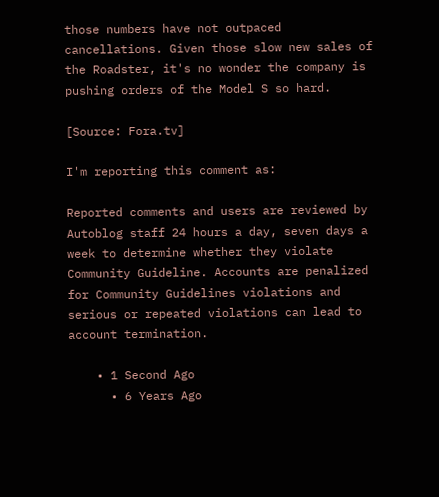those numbers have not outpaced cancellations. Given those slow new sales of the Roadster, it's no wonder the company is pushing orders of the Model S so hard.

[Source: Fora.tv]

I'm reporting this comment as:

Reported comments and users are reviewed by Autoblog staff 24 hours a day, seven days a week to determine whether they violate Community Guideline. Accounts are penalized for Community Guidelines violations and serious or repeated violations can lead to account termination.

    • 1 Second Ago
      • 6 Years Ago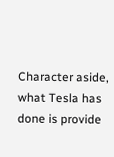Character aside, what Tesla has done is provide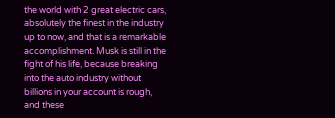the world with 2 great electric cars, absolutely the finest in the industry up to now, and that is a remarkable accomplishment. Musk is still in the fight of his life, because breaking into the auto industry without billions in your account is rough, and these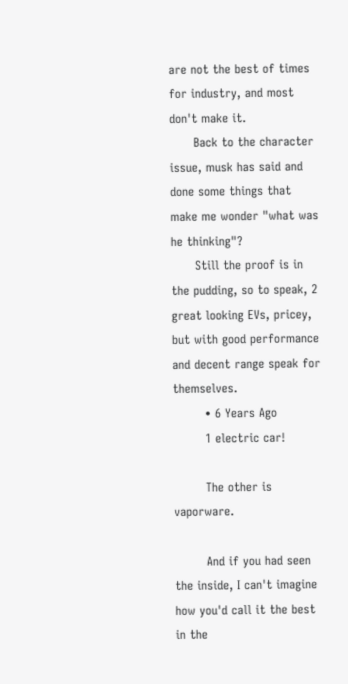are not the best of times for industry, and most don't make it.
      Back to the character issue, musk has said and done some things that make me wonder "what was he thinking"?
      Still the proof is in the pudding, so to speak, 2 great looking EVs, pricey, but with good performance and decent range speak for themselves.
        • 6 Years Ago
        1 electric car!

        The other is vaporware.

        And if you had seen the inside, I can't imagine how you'd call it the best in the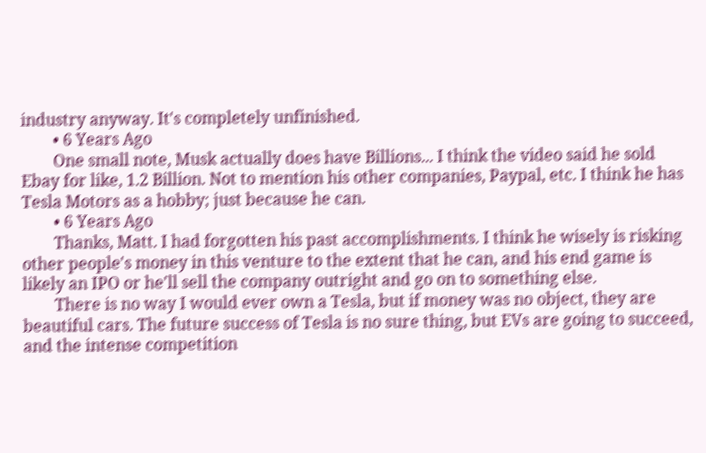industry anyway. It's completely unfinished.
        • 6 Years Ago
        One small note, Musk actually does have Billions... I think the video said he sold Ebay for like, 1.2 Billion. Not to mention his other companies, Paypal, etc. I think he has Tesla Motors as a hobby; just because he can.
        • 6 Years Ago
        Thanks, Matt. I had forgotten his past accomplishments. I think he wisely is risking other people's money in this venture to the extent that he can, and his end game is likely an IPO or he'll sell the company outright and go on to something else.
        There is no way I would ever own a Tesla, but if money was no object, they are beautiful cars. The future success of Tesla is no sure thing, but EVs are going to succeed, and the intense competition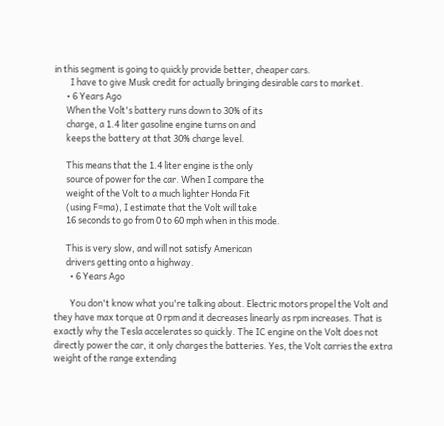in this segment is going to quickly provide better, cheaper cars.
        I have to give Musk credit for actually bringing desirable cars to market.
      • 6 Years Ago
      When the Volt's battery runs down to 30% of its
      charge, a 1.4 liter gasoline engine turns on and
      keeps the battery at that 30% charge level.

      This means that the 1.4 liter engine is the only
      source of power for the car. When I compare the
      weight of the Volt to a much lighter Honda Fit
      (using F=ma), I estimate that the Volt will take
      16 seconds to go from 0 to 60 mph when in this mode.

      This is very slow, and will not satisfy American
      drivers getting onto a highway.
        • 6 Years Ago

        You don't know what you're talking about. Electric motors propel the Volt and they have max torque at 0 rpm and it decreases linearly as rpm increases. That is exactly why the Tesla accelerates so quickly. The IC engine on the Volt does not directly power the car, it only charges the batteries. Yes, the Volt carries the extra weight of the range extending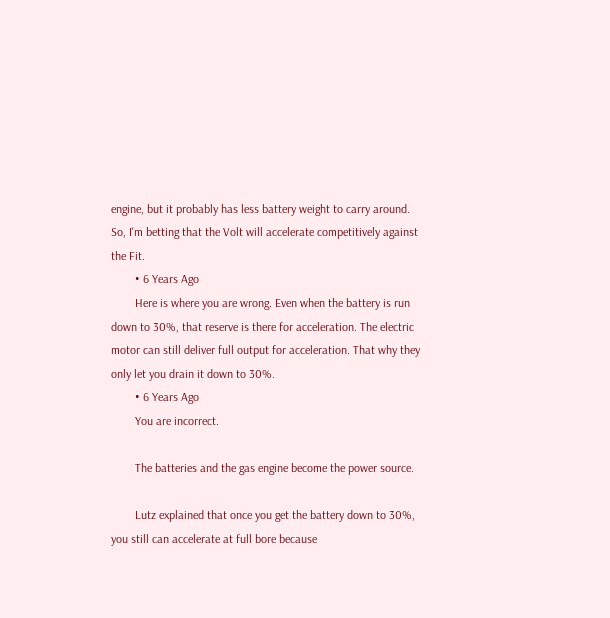engine, but it probably has less battery weight to carry around. So, I'm betting that the Volt will accelerate competitively against the Fit.
        • 6 Years Ago
        Here is where you are wrong. Even when the battery is run down to 30%, that reserve is there for acceleration. The electric motor can still deliver full output for acceleration. That why they only let you drain it down to 30%.
        • 6 Years Ago
        You are incorrect.

        The batteries and the gas engine become the power source.

        Lutz explained that once you get the battery down to 30%, you still can accelerate at full bore because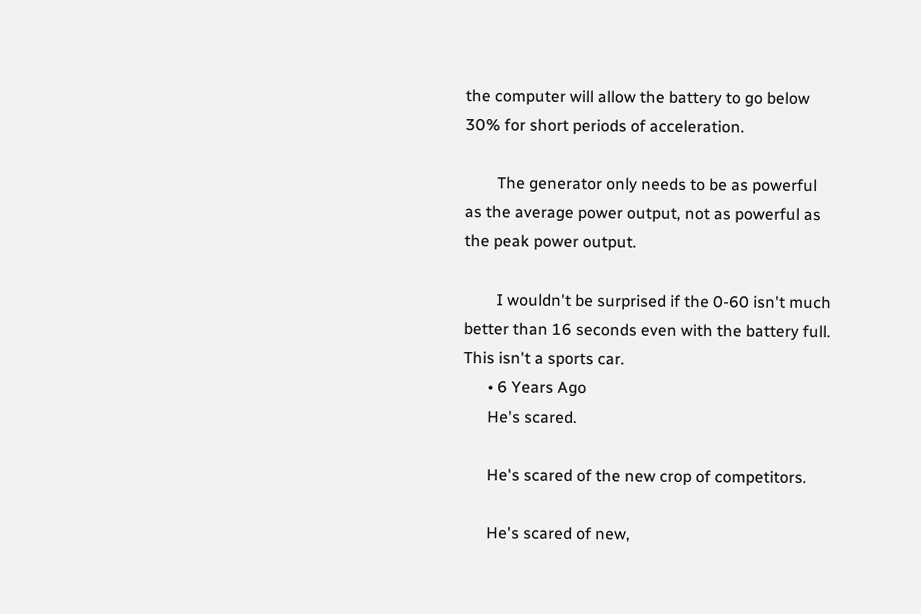the computer will allow the battery to go below 30% for short periods of acceleration.

        The generator only needs to be as powerful as the average power output, not as powerful as the peak power output.

        I wouldn't be surprised if the 0-60 isn't much better than 16 seconds even with the battery full. This isn't a sports car.
      • 6 Years Ago
      He's scared.

      He's scared of the new crop of competitors.

      He's scared of new,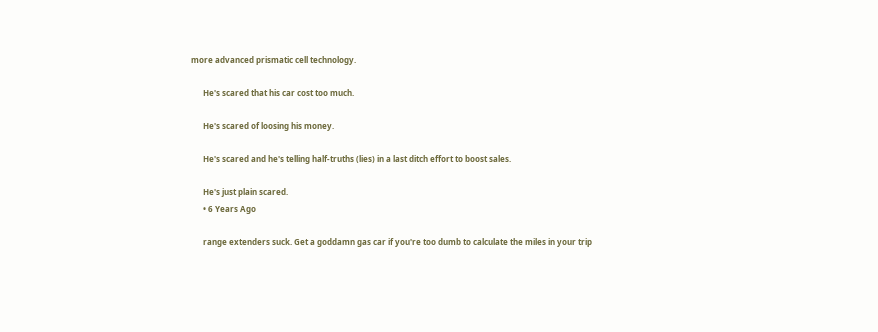more advanced prismatic cell technology.

      He's scared that his car cost too much.

      He's scared of loosing his money.

      He's scared and he's telling half-truths (lies) in a last ditch effort to boost sales.

      He's just plain scared.
      • 6 Years Ago

      range extenders suck. Get a goddamn gas car if you're too dumb to calculate the miles in your trip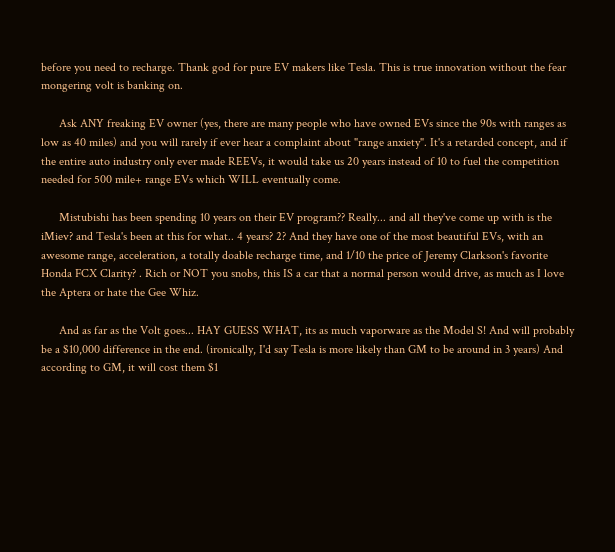before you need to recharge. Thank god for pure EV makers like Tesla. This is true innovation without the fear mongering volt is banking on.

      Ask ANY freaking EV owner (yes, there are many people who have owned EVs since the 90s with ranges as low as 40 miles) and you will rarely if ever hear a complaint about "range anxiety". It's a retarded concept, and if the entire auto industry only ever made REEVs, it would take us 20 years instead of 10 to fuel the competition needed for 500 mile+ range EVs which WILL eventually come.

      Mistubishi has been spending 10 years on their EV program?? Really... and all they've come up with is the iMiev? and Tesla's been at this for what.. 4 years? 2? And they have one of the most beautiful EVs, with an awesome range, acceleration, a totally doable recharge time, and 1/10 the price of Jeremy Clarkson's favorite Honda FCX Clarity? . Rich or NOT you snobs, this IS a car that a normal person would drive, as much as I love the Aptera or hate the Gee Whiz.

      And as far as the Volt goes... HAY GUESS WHAT, its as much vaporware as the Model S! And will probably be a $10,000 difference in the end. (ironically, I'd say Tesla is more likely than GM to be around in 3 years) And according to GM, it will cost them $1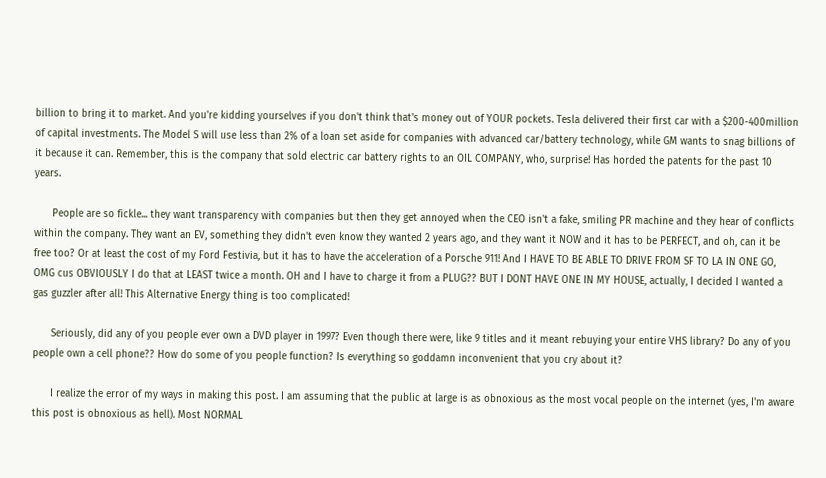billion to bring it to market. And you're kidding yourselves if you don't think that's money out of YOUR pockets. Tesla delivered their first car with a $200-400million of capital investments. The Model S will use less than 2% of a loan set aside for companies with advanced car/battery technology, while GM wants to snag billions of it because it can. Remember, this is the company that sold electric car battery rights to an OIL COMPANY, who, surprise! Has horded the patents for the past 10 years.

      People are so fickle... they want transparency with companies but then they get annoyed when the CEO isn't a fake, smiling PR machine and they hear of conflicts within the company. They want an EV, something they didn't even know they wanted 2 years ago, and they want it NOW and it has to be PERFECT, and oh, can it be free too? Or at least the cost of my Ford Festivia, but it has to have the acceleration of a Porsche 911! And I HAVE TO BE ABLE TO DRIVE FROM SF TO LA IN ONE GO, OMG cus OBVIOUSLY I do that at LEAST twice a month. OH and I have to charge it from a PLUG?? BUT I DONT HAVE ONE IN MY HOUSE, actually, I decided I wanted a gas guzzler after all! This Alternative Energy thing is too complicated!

      Seriously, did any of you people ever own a DVD player in 1997? Even though there were, like 9 titles and it meant rebuying your entire VHS library? Do any of you people own a cell phone?? How do some of you people function? Is everything so goddamn inconvenient that you cry about it?

      I realize the error of my ways in making this post. I am assuming that the public at large is as obnoxious as the most vocal people on the internet (yes, I'm aware this post is obnoxious as hell). Most NORMAL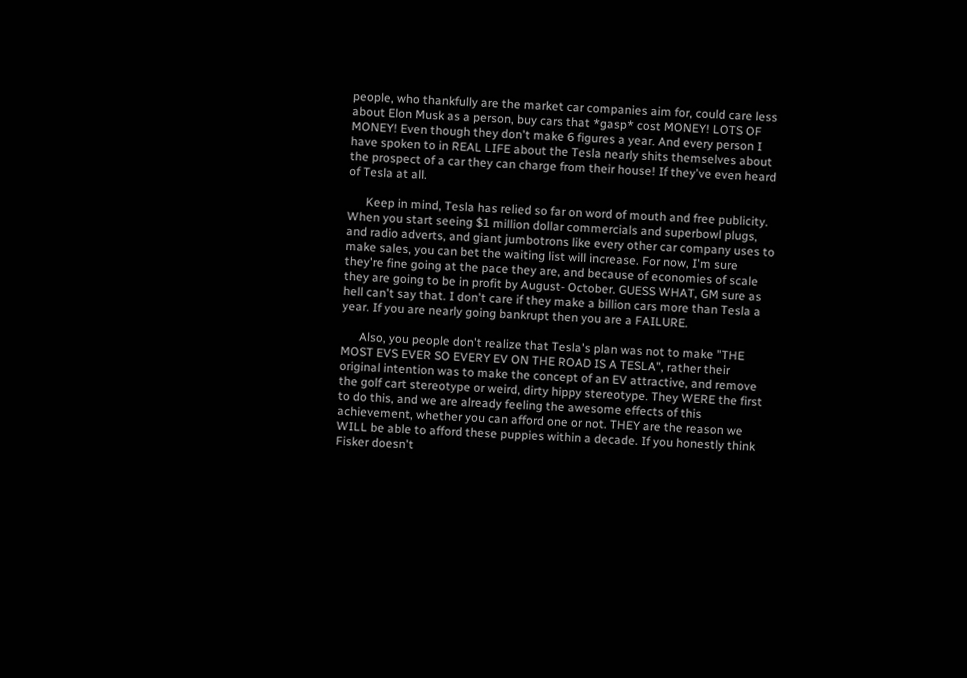people, who thankfully are the market car companies aim for, could care less about Elon Musk as a person, buy cars that *gasp* cost MONEY! LOTS OF MONEY! Even though they don't make 6 figures a year. And every person I have spoken to in REAL LIFE about the Tesla nearly shits themselves about the prospect of a car they can charge from their house! If they've even heard of Tesla at all.

      Keep in mind, Tesla has relied so far on word of mouth and free publicity. When you start seeing $1 million dollar commercials and superbowl plugs, and radio adverts, and giant jumbotrons like every other car company uses to make sales, you can bet the waiting list will increase. For now, I'm sure they're fine going at the pace they are, and because of economies of scale they are going to be in profit by August- October. GUESS WHAT, GM sure as hell can't say that. I don't care if they make a billion cars more than Tesla a year. If you are nearly going bankrupt then you are a FAILURE.

      Also, you people don't realize that Tesla's plan was not to make "THE MOST EVS EVER SO EVERY EV ON THE ROAD IS A TESLA", rather their original intention was to make the concept of an EV attractive, and remove the golf cart stereotype or weird, dirty hippy stereotype. They WERE the first to do this, and we are already feeling the awesome effects of this achievement, whether you can afford one or not. THEY are the reason we WILL be able to afford these puppies within a decade. If you honestly think Fisker doesn't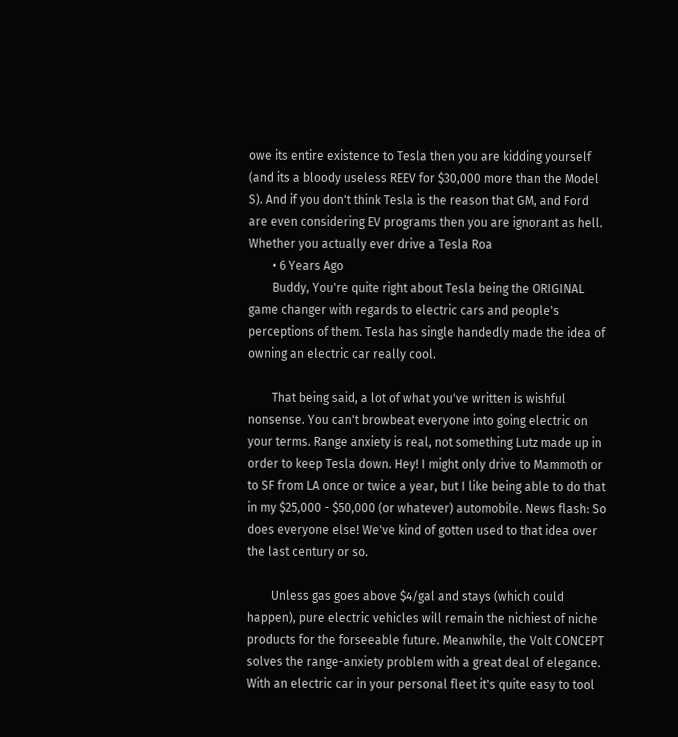owe its entire existence to Tesla then you are kidding yourself (and its a bloody useless REEV for $30,000 more than the Model S). And if you don't think Tesla is the reason that GM, and Ford are even considering EV programs then you are ignorant as hell. Whether you actually ever drive a Tesla Roa
        • 6 Years Ago
        Buddy, You're quite right about Tesla being the ORIGINAL game changer with regards to electric cars and people's perceptions of them. Tesla has single handedly made the idea of owning an electric car really cool.

        That being said, a lot of what you've written is wishful nonsense. You can't browbeat everyone into going electric on your terms. Range anxiety is real, not something Lutz made up in order to keep Tesla down. Hey! I might only drive to Mammoth or to SF from LA once or twice a year, but I like being able to do that in my $25,000 - $50,000 (or whatever) automobile. News flash: So does everyone else! We've kind of gotten used to that idea over the last century or so.

        Unless gas goes above $4/gal and stays (which could happen), pure electric vehicles will remain the nichiest of niche products for the forseeable future. Meanwhile, the Volt CONCEPT solves the range-anxiety problem with a great deal of elegance. With an electric car in your personal fleet it's quite easy to tool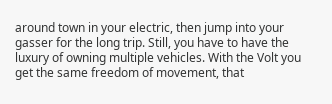around town in your electric, then jump into your gasser for the long trip. Still, you have to have the luxury of owning multiple vehicles. With the Volt you get the same freedom of movement, that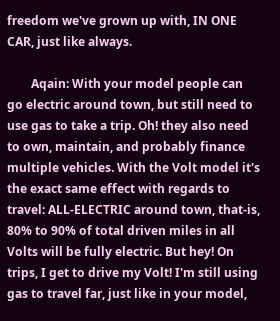freedom we've grown up with, IN ONE CAR, just like always.

        Aqain: With your model people can go electric around town, but still need to use gas to take a trip. Oh! they also need to own, maintain, and probably finance multiple vehicles. With the Volt model it's the exact same effect with regards to travel: ALL-ELECTRIC around town, that-is, 80% to 90% of total driven miles in all Volts will be fully electric. But hey! On trips, I get to drive my Volt! I'm still using gas to travel far, just like in your model,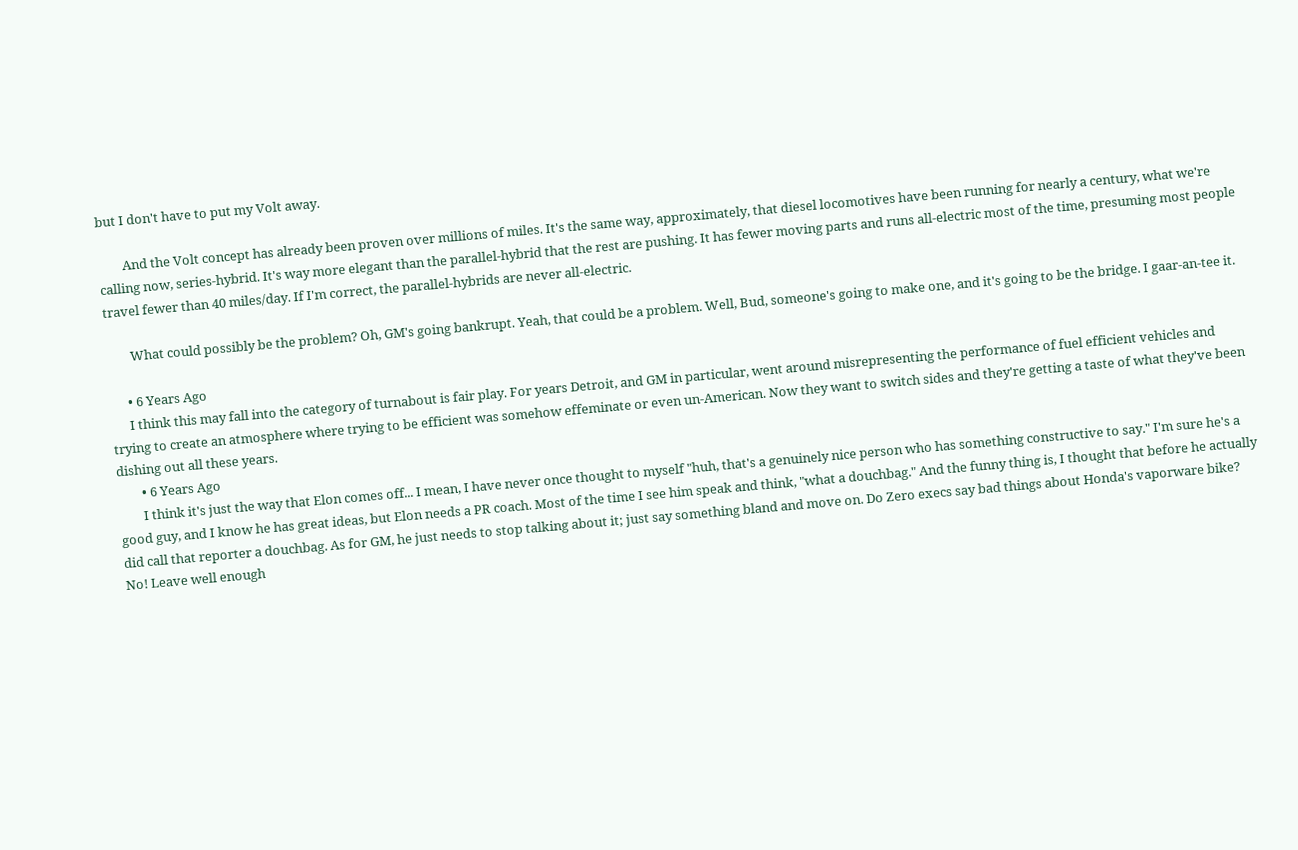but I don't have to put my Volt away.

        And the Volt concept has already been proven over millions of miles. It's the same way, approximately, that diesel locomotives have been running for nearly a century, what we're calling now, series-hybrid. It's way more elegant than the parallel-hybrid that the rest are pushing. It has fewer moving parts and runs all-electric most of the time, presuming most people travel fewer than 40 miles/day. If I'm correct, the parallel-hybrids are never all-electric.

        What could possibly be the problem? Oh, GM's going bankrupt. Yeah, that could be a problem. Well, Bud, someone's going to make one, and it's going to be the bridge. I gaar-an-tee it.

      • 6 Years Ago
      I think this may fall into the category of turnabout is fair play. For years Detroit, and GM in particular, went around misrepresenting the performance of fuel efficient vehicles and trying to create an atmosphere where trying to be efficient was somehow effeminate or even un-American. Now they want to switch sides and they're getting a taste of what they've been dishing out all these years.
        • 6 Years Ago
        I think it's just the way that Elon comes off... I mean, I have never once thought to myself "huh, that's a genuinely nice person who has something constructive to say." I'm sure he's a good guy, and I know he has great ideas, but Elon needs a PR coach. Most of the time I see him speak and think, "what a douchbag." And the funny thing is, I thought that before he actually did call that reporter a douchbag. As for GM, he just needs to stop talking about it; just say something bland and move on. Do Zero execs say bad things about Honda's vaporware bike? No! Leave well enough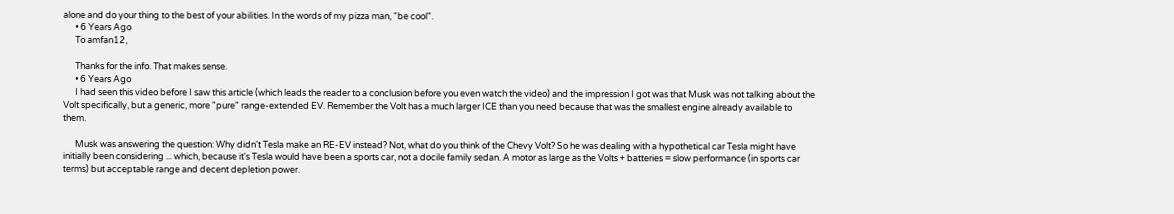alone and do your thing to the best of your abilities. In the words of my pizza man, "be cool".
      • 6 Years Ago
      To amfan12,

      Thanks for the info. That makes sense.
      • 6 Years Ago
      I had seen this video before I saw this article (which leads the reader to a conclusion before you even watch the video) and the impression I got was that Musk was not talking about the Volt specifically, but a generic, more "pure" range-extended EV. Remember the Volt has a much larger ICE than you need because that was the smallest engine already available to them.

      Musk was answering the question: Why didn't Tesla make an RE-EV instead? Not, what do you think of the Chevy Volt? So he was dealing with a hypothetical car Tesla might have initially been considering ... which, because it's Tesla would have been a sports car, not a docile family sedan. A motor as large as the Volts + batteries = slow performance (in sports car terms) but acceptable range and decent depletion power.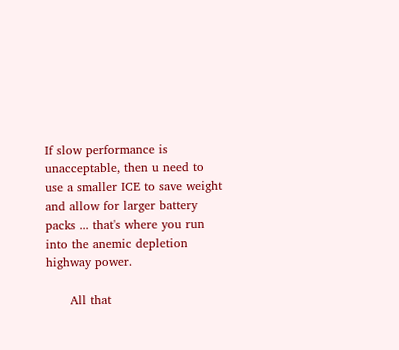If slow performance is unacceptable, then u need to use a smaller ICE to save weight and allow for larger battery packs ... that's where you run into the anemic depletion highway power.

      All that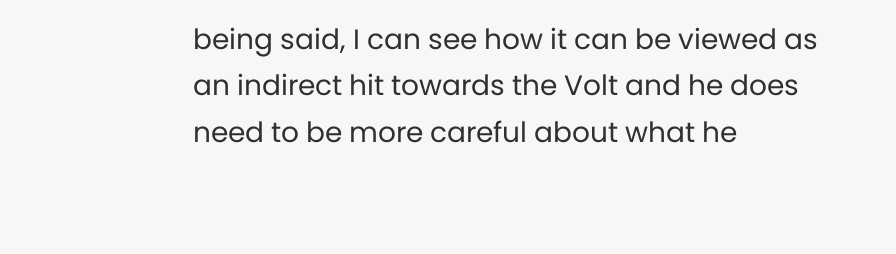being said, I can see how it can be viewed as an indirect hit towards the Volt and he does need to be more careful about what he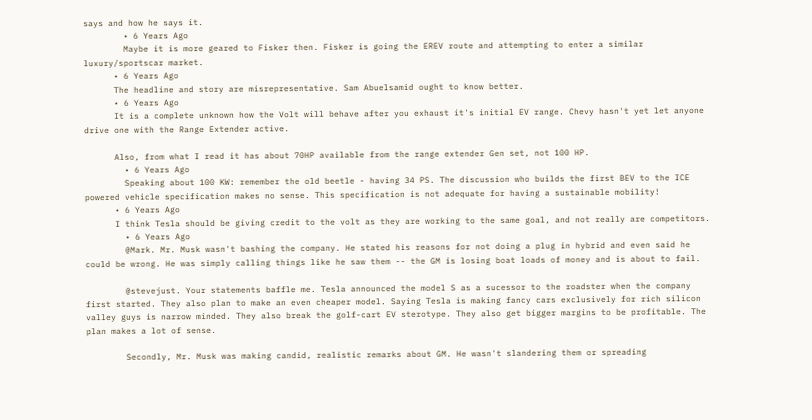says and how he says it.
        • 6 Years Ago
        Maybe it is more geared to Fisker then. Fisker is going the EREV route and attempting to enter a similar luxury/sportscar market.
      • 6 Years Ago
      The headline and story are misrepresentative. Sam Abuelsamid ought to know better.
      • 6 Years Ago
      It is a complete unknown how the Volt will behave after you exhaust it's initial EV range. Chevy hasn't yet let anyone drive one with the Range Extender active.

      Also, from what I read it has about 70HP available from the range extender Gen set, not 100 HP.
        • 6 Years Ago
        Speaking about 100 KW: remember the old beetle - having 34 PS. The discussion who builds the first BEV to the ICE powered vehicle specification makes no sense. This specification is not adequate for having a sustainable mobility!
      • 6 Years Ago
      I think Tesla should be giving credit to the volt as they are working to the same goal, and not really are competitors.
        • 6 Years Ago
        @Mark. Mr. Musk wasn't bashing the company. He stated his reasons for not doing a plug in hybrid and even said he could be wrong. He was simply calling things like he saw them -- the GM is losing boat loads of money and is about to fail.

        @stevejust. Your statements baffle me. Tesla announced the model S as a sucessor to the roadster when the company first started. They also plan to make an even cheaper model. Saying Tesla is making fancy cars exclusively for rich silicon valley guys is narrow minded. They also break the golf-cart EV sterotype. They also get bigger margins to be profitable. The plan makes a lot of sense.

        Secondly, Mr. Musk was making candid, realistic remarks about GM. He wasn't slandering them or spreading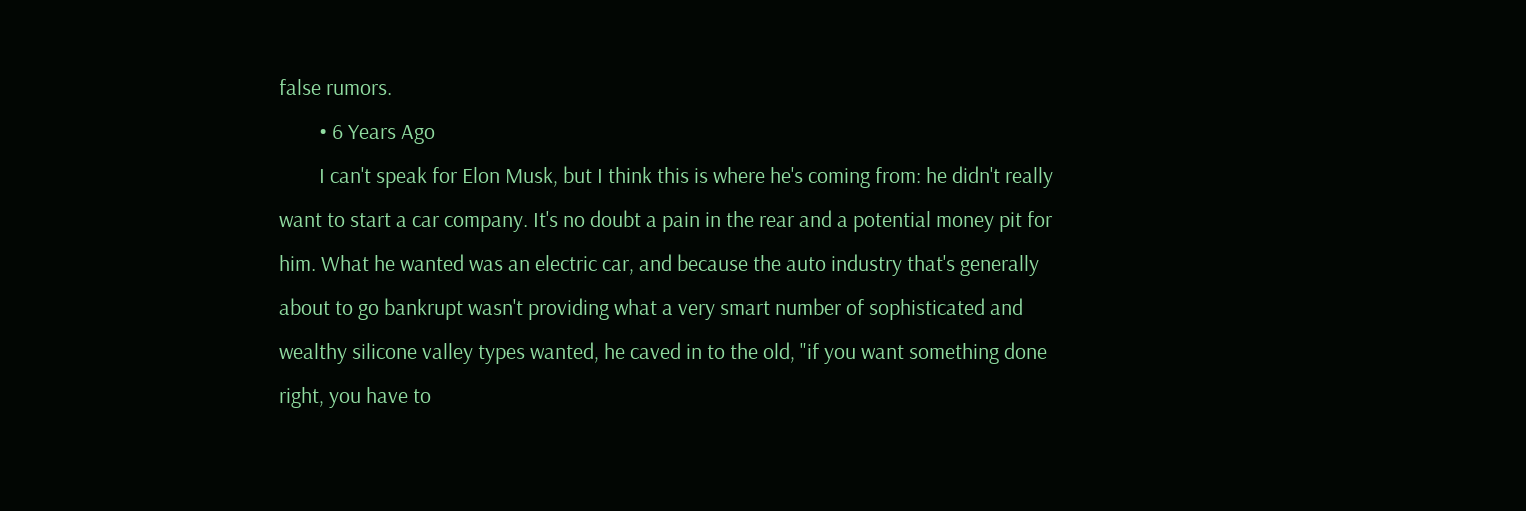false rumors.
        • 6 Years Ago
        I can't speak for Elon Musk, but I think this is where he's coming from: he didn't really want to start a car company. It's no doubt a pain in the rear and a potential money pit for him. What he wanted was an electric car, and because the auto industry that's generally about to go bankrupt wasn't providing what a very smart number of sophisticated and wealthy silicone valley types wanted, he caved in to the old, "if you want something done right, you have to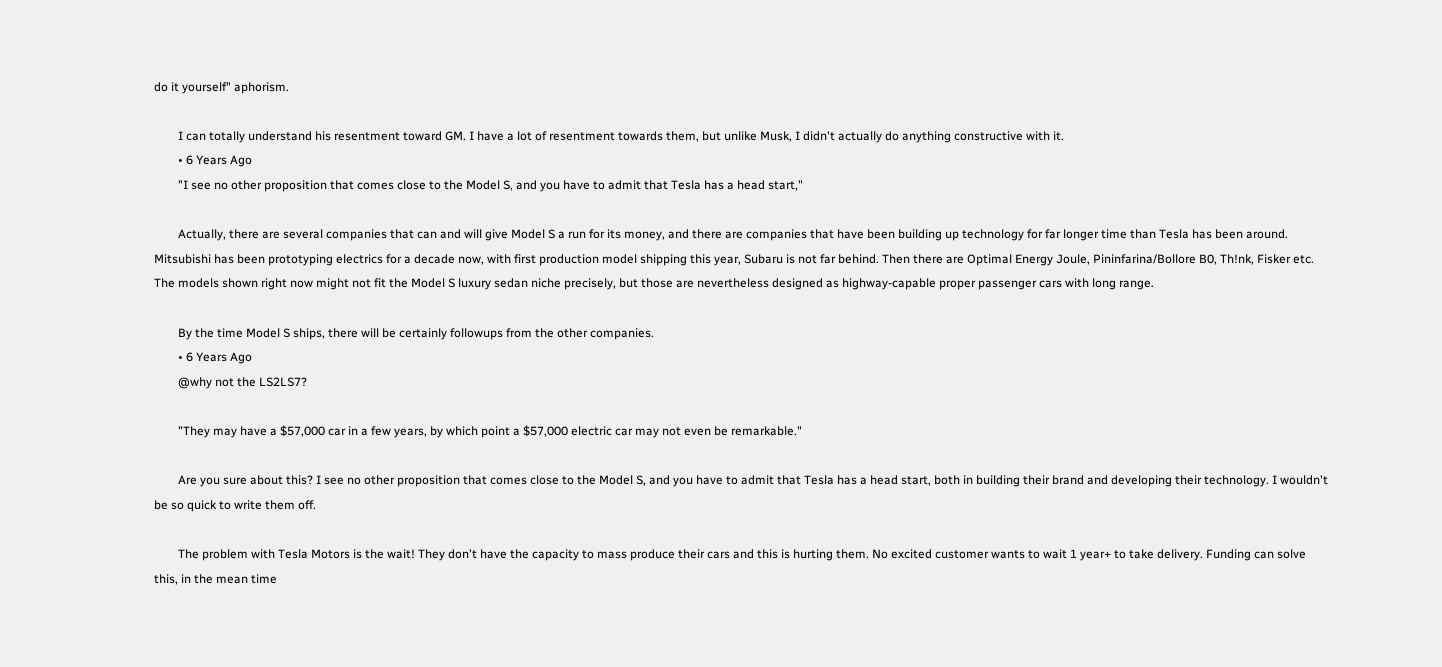do it yourself" aphorism.

        I can totally understand his resentment toward GM. I have a lot of resentment towards them, but unlike Musk, I didn't actually do anything constructive with it.
        • 6 Years Ago
        "I see no other proposition that comes close to the Model S, and you have to admit that Tesla has a head start,"

        Actually, there are several companies that can and will give Model S a run for its money, and there are companies that have been building up technology for far longer time than Tesla has been around. Mitsubishi has been prototyping electrics for a decade now, with first production model shipping this year, Subaru is not far behind. Then there are Optimal Energy Joule, Pininfarina/Bollore B0, Th!nk, Fisker etc. The models shown right now might not fit the Model S luxury sedan niche precisely, but those are nevertheless designed as highway-capable proper passenger cars with long range.

        By the time Model S ships, there will be certainly followups from the other companies.
        • 6 Years Ago
        @why not the LS2LS7?

        "They may have a $57,000 car in a few years, by which point a $57,000 electric car may not even be remarkable."

        Are you sure about this? I see no other proposition that comes close to the Model S, and you have to admit that Tesla has a head start, both in building their brand and developing their technology. I wouldn't be so quick to write them off.

        The problem with Tesla Motors is the wait! They don't have the capacity to mass produce their cars and this is hurting them. No excited customer wants to wait 1 year+ to take delivery. Funding can solve this, in the mean time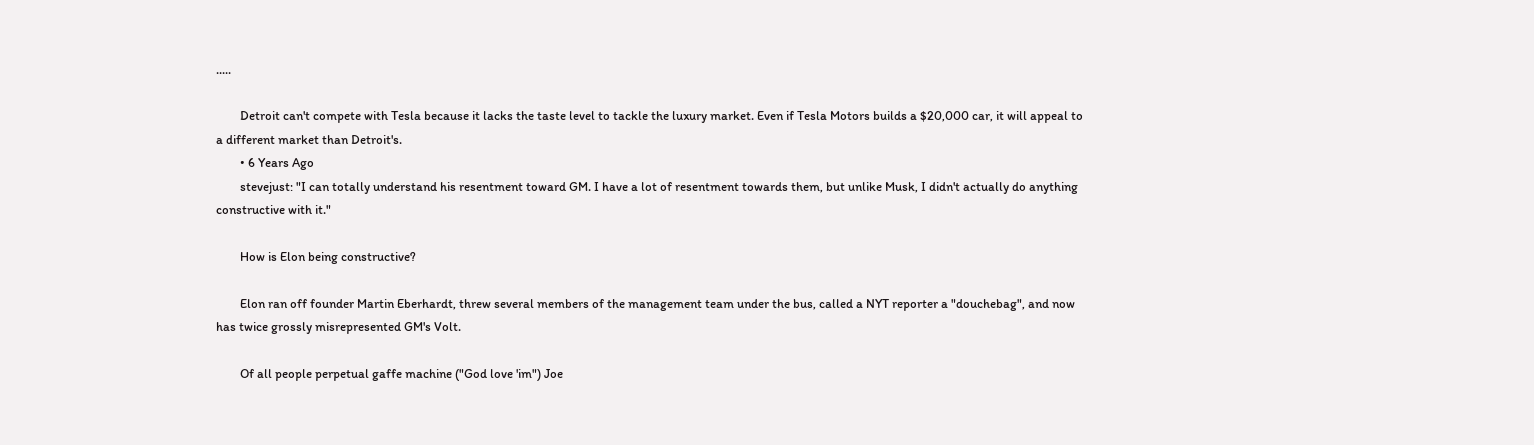.....

        Detroit can't compete with Tesla because it lacks the taste level to tackle the luxury market. Even if Tesla Motors builds a $20,000 car, it will appeal to a different market than Detroit's.
        • 6 Years Ago
        stevejust: "I can totally understand his resentment toward GM. I have a lot of resentment towards them, but unlike Musk, I didn't actually do anything constructive with it."

        How is Elon being constructive?

        Elon ran off founder Martin Eberhardt, threw several members of the management team under the bus, called a NYT reporter a "douchebag", and now has twice grossly misrepresented GM's Volt.

        Of all people perpetual gaffe machine ("God love 'im") Joe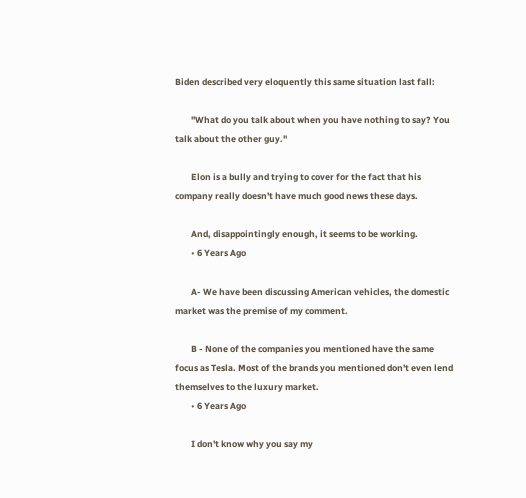Biden described very eloquently this same situation last fall:

        "What do you talk about when you have nothing to say? You talk about the other guy."

        Elon is a bully and trying to cover for the fact that his company really doesn't have much good news these days.

        And, disappointingly enough, it seems to be working.
        • 6 Years Ago

        A- We have been discussing American vehicles, the domestic market was the premise of my comment.

        B - None of the companies you mentioned have the same focus as Tesla. Most of the brands you mentioned don't even lend themselves to the luxury market.
        • 6 Years Ago

        I don't know why you say my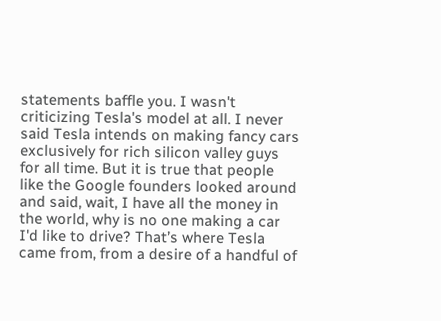statements baffle you. I wasn't criticizing Tesla's model at all. I never said Tesla intends on making fancy cars exclusively for rich silicon valley guys for all time. But it is true that people like the Google founders looked around and said, wait, I have all the money in the world, why is no one making a car I'd like to drive? That’s where Tesla came from, from a desire of a handful of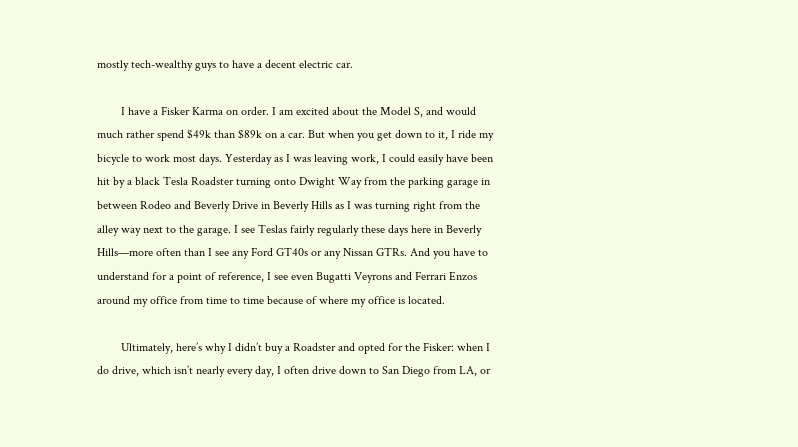mostly tech-wealthy guys to have a decent electric car.

        I have a Fisker Karma on order. I am excited about the Model S, and would much rather spend $49k than $89k on a car. But when you get down to it, I ride my bicycle to work most days. Yesterday as I was leaving work, I could easily have been hit by a black Tesla Roadster turning onto Dwight Way from the parking garage in between Rodeo and Beverly Drive in Beverly Hills as I was turning right from the alley way next to the garage. I see Teslas fairly regularly these days here in Beverly Hills—more often than I see any Ford GT40s or any Nissan GTRs. And you have to understand for a point of reference, I see even Bugatti Veyrons and Ferrari Enzos around my office from time to time because of where my office is located.

        Ultimately, here’s why I didn’t buy a Roadster and opted for the Fisker: when I do drive, which isn’t nearly every day, I often drive down to San Diego from LA, or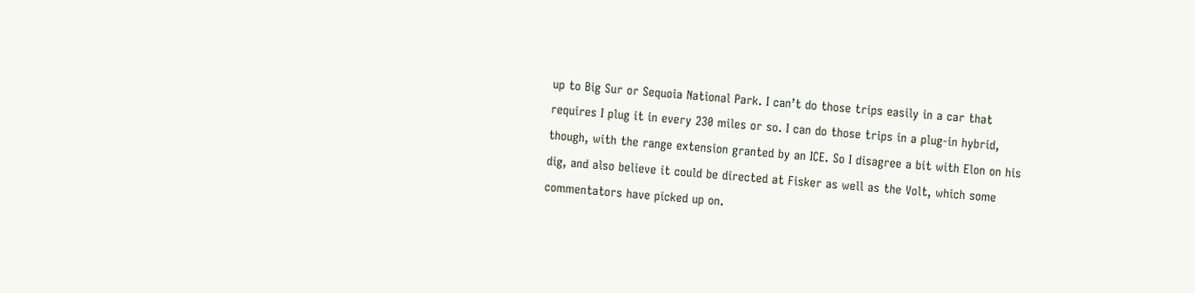up to Big Sur or Sequoia National Park. I can’t do those trips easily in a car that requires I plug it in every 230 miles or so. I can do those trips in a plug-in hybrid, though, with the range extension granted by an ICE. So I disagree a bit with Elon on his dig, and also believe it could be directed at Fisker as well as the Volt, which some commentators have picked up on.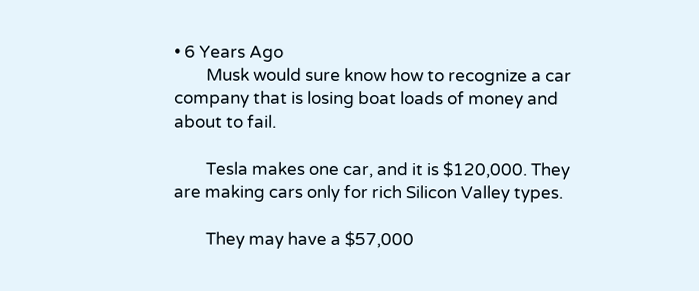• 6 Years Ago
        Musk would sure know how to recognize a car company that is losing boat loads of money and about to fail.

        Tesla makes one car, and it is $120,000. They are making cars only for rich Silicon Valley types.

        They may have a $57,000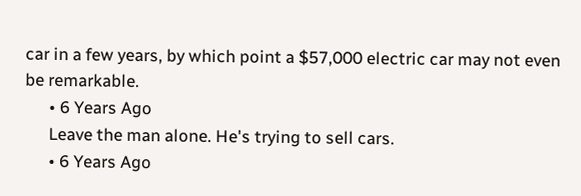car in a few years, by which point a $57,000 electric car may not even be remarkable.
      • 6 Years Ago
      Leave the man alone. He's trying to sell cars.
      • 6 Years Ago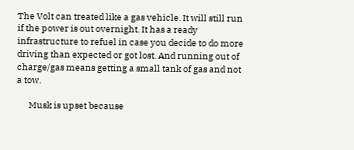The Volt can treated like a gas vehicle. It will still run if the power is out overnight. It has a ready infrastructure to refuel in case you decide to do more driving than expected or got lost. And running out of charge/gas means getting a small tank of gas and not a tow.

      Musk is upset because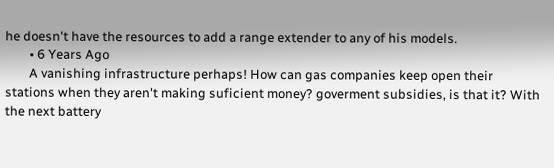he doesn't have the resources to add a range extender to any of his models.
        • 6 Years Ago
        A vanishing infrastructure perhaps! How can gas companies keep open their stations when they aren't making suficient money? goverment subsidies, is that it? With the next battery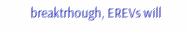breaktrhough, EREVs will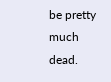be pretty much dead.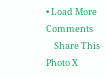• Load More Comments
    Share This Photo X